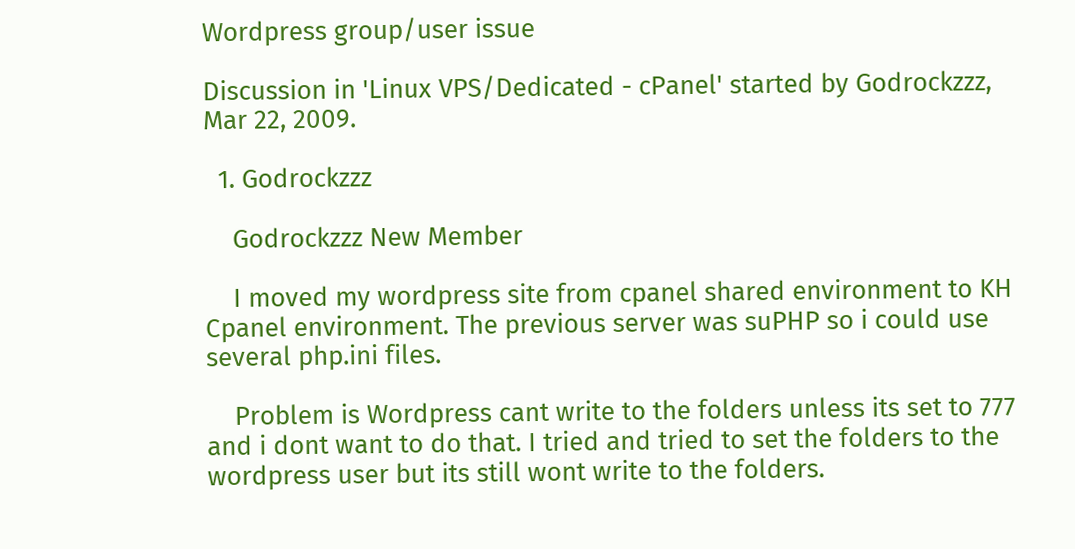Wordpress group/user issue

Discussion in 'Linux VPS/Dedicated - cPanel' started by Godrockzzz, Mar 22, 2009.

  1. Godrockzzz

    Godrockzzz New Member

    I moved my wordpress site from cpanel shared environment to KH Cpanel environment. The previous server was suPHP so i could use several php.ini files.

    Problem is Wordpress cant write to the folders unless its set to 777 and i dont want to do that. I tried and tried to set the folders to the wordpress user but its still wont write to the folders.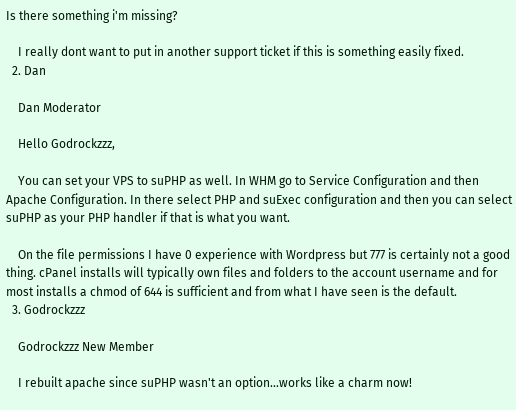Is there something i'm missing?

    I really dont want to put in another support ticket if this is something easily fixed.
  2. Dan

    Dan Moderator

    Hello Godrockzzz,

    You can set your VPS to suPHP as well. In WHM go to Service Configuration and then Apache Configuration. In there select PHP and suExec configuration and then you can select suPHP as your PHP handler if that is what you want.

    On the file permissions I have 0 experience with Wordpress but 777 is certainly not a good thing. cPanel installs will typically own files and folders to the account username and for most installs a chmod of 644 is sufficient and from what I have seen is the default.
  3. Godrockzzz

    Godrockzzz New Member

    I rebuilt apache since suPHP wasn't an option...works like a charm now!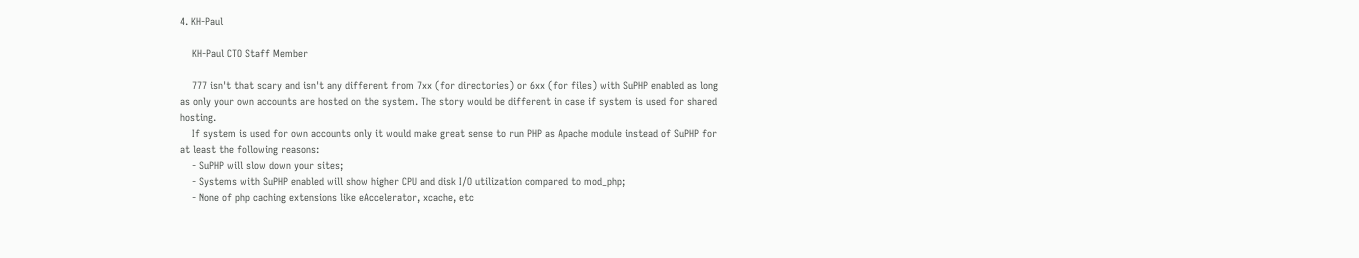4. KH-Paul

    KH-Paul CTO Staff Member

    777 isn't that scary and isn't any different from 7xx (for directories) or 6xx (for files) with SuPHP enabled as long as only your own accounts are hosted on the system. The story would be different in case if system is used for shared hosting.
    If system is used for own accounts only it would make great sense to run PHP as Apache module instead of SuPHP for at least the following reasons:
    - SuPHP will slow down your sites;
    - Systems with SuPHP enabled will show higher CPU and disk I/O utilization compared to mod_php;
    - None of php caching extensions like eAccelerator, xcache, etc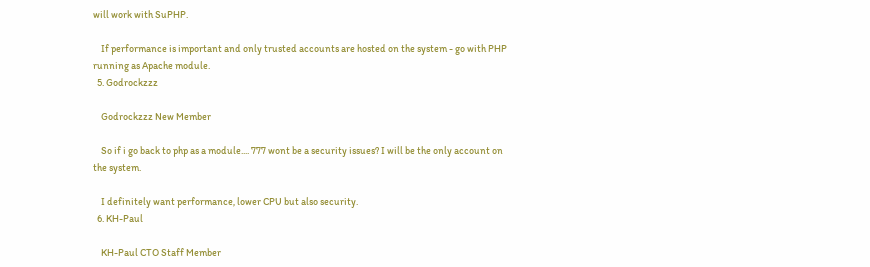will work with SuPHP.

    If performance is important and only trusted accounts are hosted on the system - go with PHP running as Apache module.
  5. Godrockzzz

    Godrockzzz New Member

    So if i go back to php as a module.... 777 wont be a security issues? I will be the only account on the system.

    I definitely want performance, lower CPU but also security.
  6. KH-Paul

    KH-Paul CTO Staff Member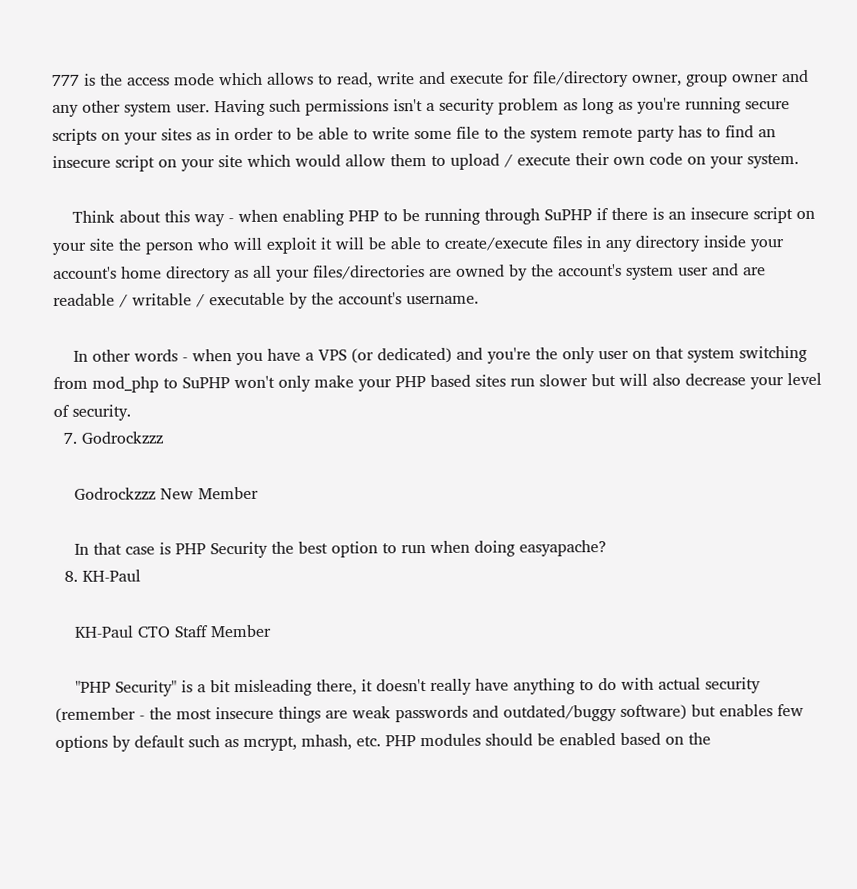777 is the access mode which allows to read, write and execute for file/directory owner, group owner and any other system user. Having such permissions isn't a security problem as long as you're running secure scripts on your sites as in order to be able to write some file to the system remote party has to find an insecure script on your site which would allow them to upload / execute their own code on your system.

    Think about this way - when enabling PHP to be running through SuPHP if there is an insecure script on your site the person who will exploit it will be able to create/execute files in any directory inside your account's home directory as all your files/directories are owned by the account's system user and are readable / writable / executable by the account's username.

    In other words - when you have a VPS (or dedicated) and you're the only user on that system switching from mod_php to SuPHP won't only make your PHP based sites run slower but will also decrease your level of security.
  7. Godrockzzz

    Godrockzzz New Member

    In that case is PHP Security the best option to run when doing easyapache?
  8. KH-Paul

    KH-Paul CTO Staff Member

    "PHP Security" is a bit misleading there, it doesn't really have anything to do with actual security (remember - the most insecure things are weak passwords and outdated/buggy software) but enables few options by default such as mcrypt, mhash, etc. PHP modules should be enabled based on the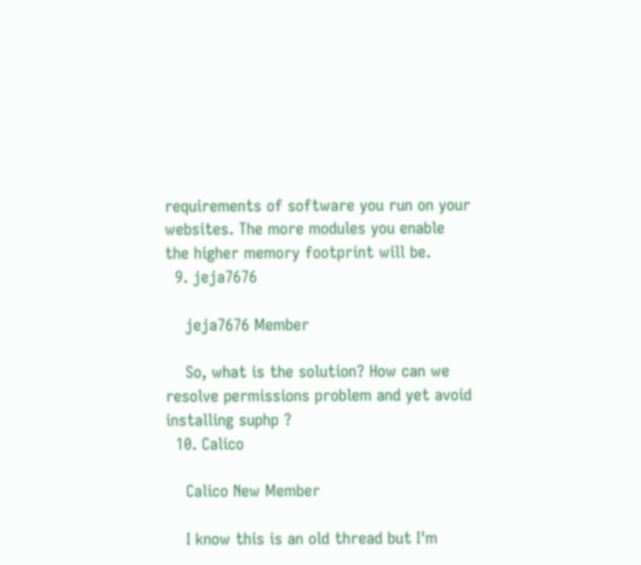requirements of software you run on your websites. The more modules you enable the higher memory footprint will be.
  9. jeja7676

    jeja7676 Member

    So, what is the solution? How can we resolve permissions problem and yet avoid installing suphp ?
  10. Calico

    Calico New Member

    I know this is an old thread but I'm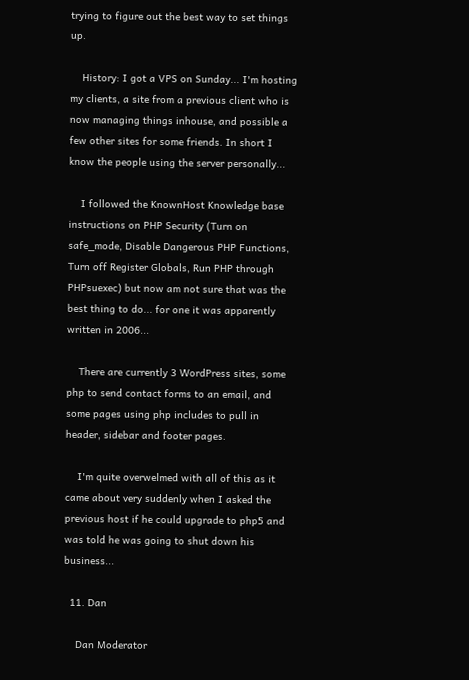trying to figure out the best way to set things up.

    History: I got a VPS on Sunday... I'm hosting my clients, a site from a previous client who is now managing things inhouse, and possible a few other sites for some friends. In short I know the people using the server personally...

    I followed the KnownHost Knowledge base instructions on PHP Security (Turn on safe_mode, Disable Dangerous PHP Functions, Turn off Register Globals, Run PHP through PHPsuexec) but now am not sure that was the best thing to do... for one it was apparently written in 2006...

    There are currently 3 WordPress sites, some php to send contact forms to an email, and some pages using php includes to pull in header, sidebar and footer pages.

    I'm quite overwelmed with all of this as it came about very suddenly when I asked the previous host if he could upgrade to php5 and was told he was going to shut down his business...

  11. Dan

    Dan Moderator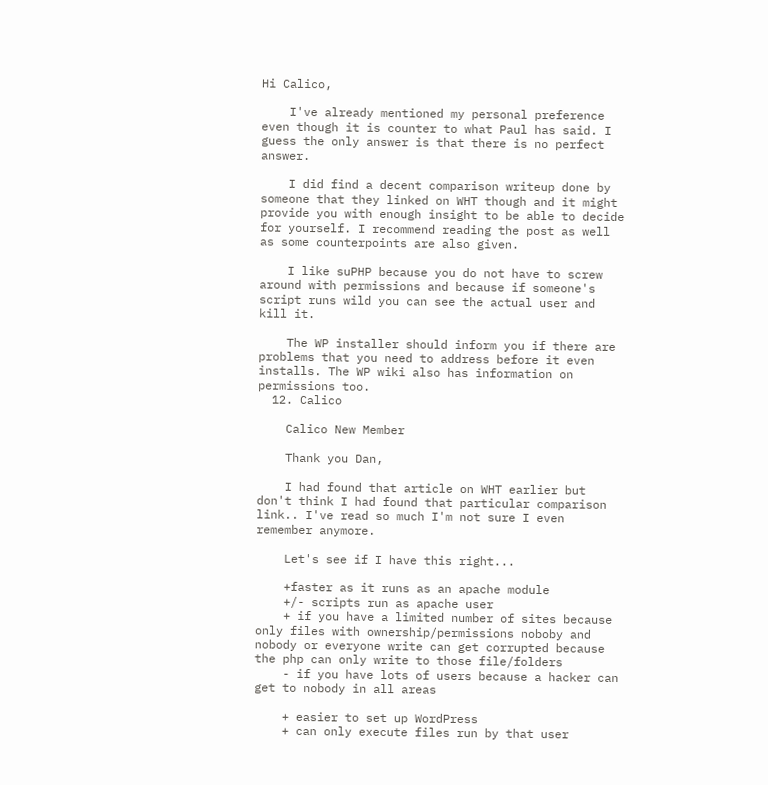Hi Calico,

    I've already mentioned my personal preference even though it is counter to what Paul has said. I guess the only answer is that there is no perfect answer.

    I did find a decent comparison writeup done by someone that they linked on WHT though and it might provide you with enough insight to be able to decide for yourself. I recommend reading the post as well as some counterpoints are also given.

    I like suPHP because you do not have to screw around with permissions and because if someone's script runs wild you can see the actual user and kill it.

    The WP installer should inform you if there are problems that you need to address before it even installs. The WP wiki also has information on permissions too.
  12. Calico

    Calico New Member

    Thank you Dan,

    I had found that article on WHT earlier but don't think I had found that particular comparison link.. I've read so much I'm not sure I even remember anymore.

    Let's see if I have this right...

    +faster as it runs as an apache module
    +/- scripts run as apache user
    + if you have a limited number of sites because only files with ownership/permissions noboby and nobody or everyone write can get corrupted because the php can only write to those file/folders
    - if you have lots of users because a hacker can get to nobody in all areas

    + easier to set up WordPress
    + can only execute files run by that user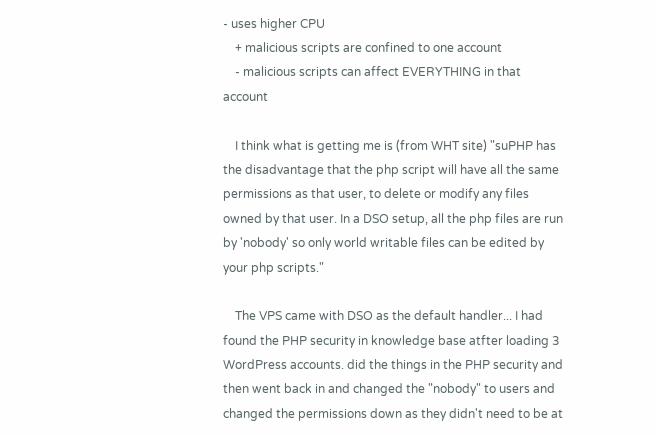- uses higher CPU
    + malicious scripts are confined to one account
    - malicious scripts can affect EVERYTHING in that account

    I think what is getting me is (from WHT site) "suPHP has the disadvantage that the php script will have all the same permissions as that user, to delete or modify any files owned by that user. In a DSO setup, all the php files are run by 'nobody' so only world writable files can be edited by your php scripts."

    The VPS came with DSO as the default handler... I had found the PHP security in knowledge base atfter loading 3 WordPress accounts. did the things in the PHP security and then went back in and changed the "nobody" to users and changed the permissions down as they didn't need to be at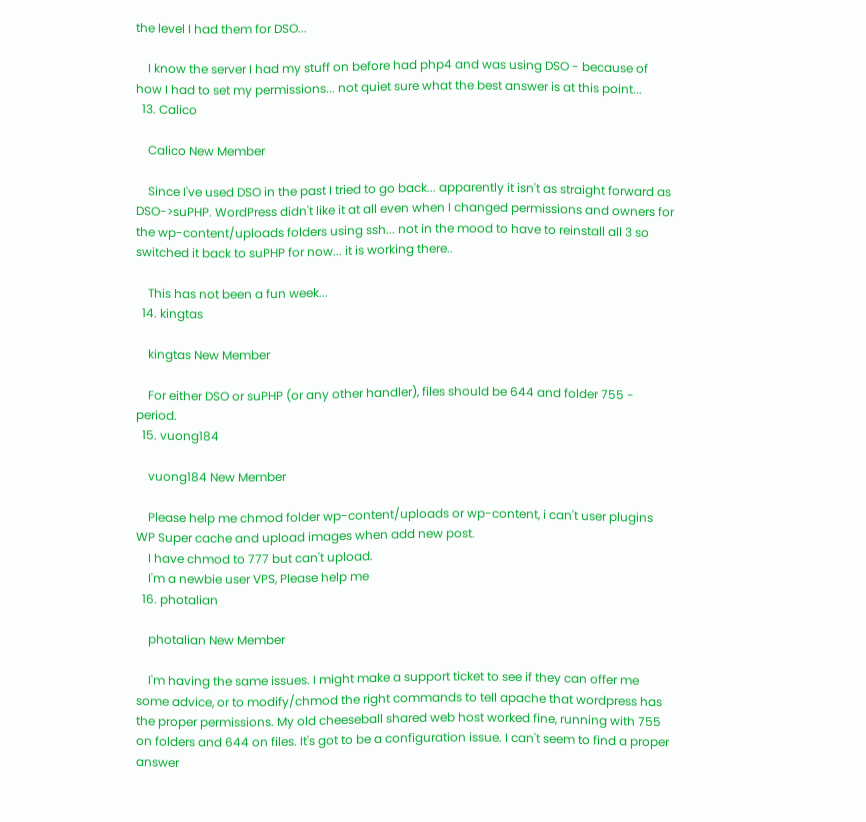the level I had them for DSO...

    I know the server I had my stuff on before had php4 and was using DSO - because of how I had to set my permissions... not quiet sure what the best answer is at this point...
  13. Calico

    Calico New Member

    Since I've used DSO in the past I tried to go back... apparently it isn't as straight forward as DSO->suPHP. WordPress didn't like it at all even when I changed permissions and owners for the wp-content/uploads folders using ssh... not in the mood to have to reinstall all 3 so switched it back to suPHP for now... it is working there..

    This has not been a fun week...
  14. kingtas

    kingtas New Member

    For either DSO or suPHP (or any other handler), files should be 644 and folder 755 - period.
  15. vuong184

    vuong184 New Member

    Please help me chmod folder wp-content/uploads or wp-content, i can't user plugins WP Super cache and upload images when add new post.
    I have chmod to 777 but can't upload.
    I'm a newbie user VPS, Please help me
  16. photalian

    photalian New Member

    I'm having the same issues. I might make a support ticket to see if they can offer me some advice, or to modify/chmod the right commands to tell apache that wordpress has the proper permissions. My old cheeseball shared web host worked fine, running with 755 on folders and 644 on files. It's got to be a configuration issue. I can't seem to find a proper answer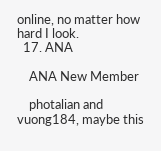online, no matter how hard I look.
  17. ANA

    ANA New Member

    photalian and vuong184, maybe this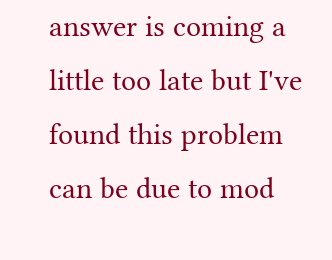answer is coming a little too late but I've found this problem can be due to mod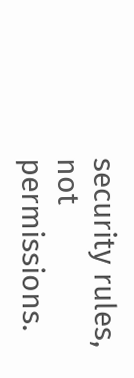security rules, not permissions.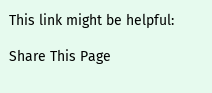This link might be helpful:

Share This Page